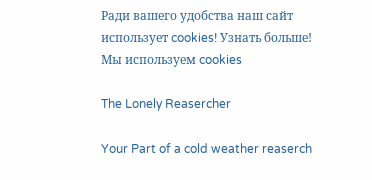Ради вашего удобства наш сайт использует cookies! Узнать больше! Мы используем cookies

The Lonely Reasercher

Your Part of a cold weather reaserch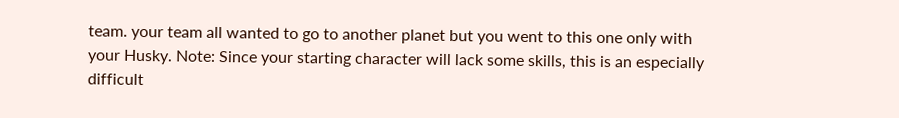team. your team all wanted to go to another planet but you went to this one only with your Husky. Note: Since your starting character will lack some skills, this is an especially difficult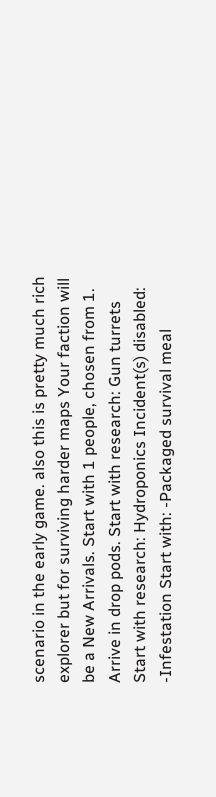scenario in the early game. also this is pretty much rich explorer but for surviving harder maps Your faction will be a New Arrivals. Start with 1 people, chosen from 1. Arrive in drop pods. Start with research: Gun turrets Start with research: Hydroponics Incident(s) disabled: -Infestation Start with: -Packaged survival meal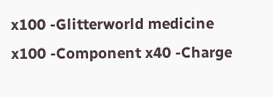x100 -Glitterworld medicine x100 -Component x40 -Charge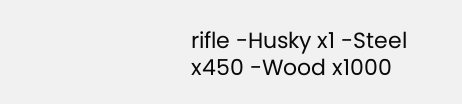rifle -Husky x1 -Steel x450 -Wood x1000